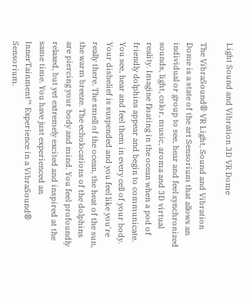Light Sound and Vibration 3D VR Dome

The VibraSound® VR Light, Sound and Vibration Dome is a state of the art Sensorium that allows an individual or group to see, hear and feel synchronized sounds, light, color, music, aroma and 3D virtual reality. Imagine floating in the ocean when a pod of friendly dolphins appear and begin to communicate. You see, hear and feel them in every cell of your body. Your disbelief is suspended and you feel like you're really there. The smell of the ocean, the heat of the sun, the warm breeze. The echolocations of the dolphins are piercing your body and mind. You feel profoundly relaxed, but yet extremely excited and inspired at the same time. You have just experienced an InnerTainment™ Experience in a VibraSound® Sensorium.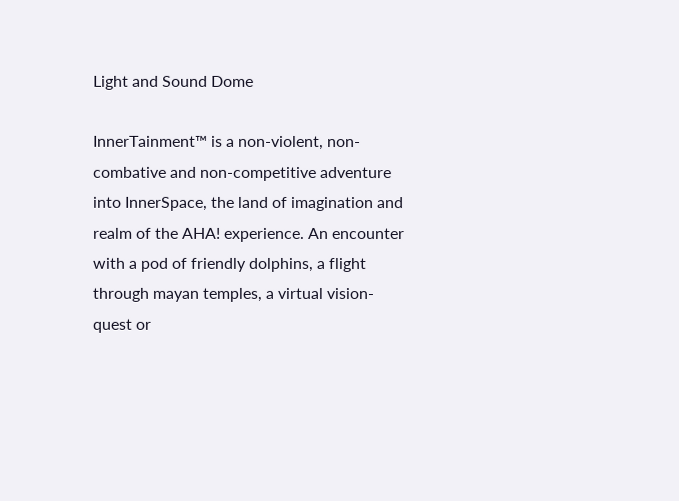Light and Sound Dome

InnerTainment™ is a non-violent, non-combative and non-competitive adventure into InnerSpace, the land of imagination and realm of the AHA! experience. An encounter with a pod of friendly dolphins, a flight through mayan temples, a virtual vision-quest or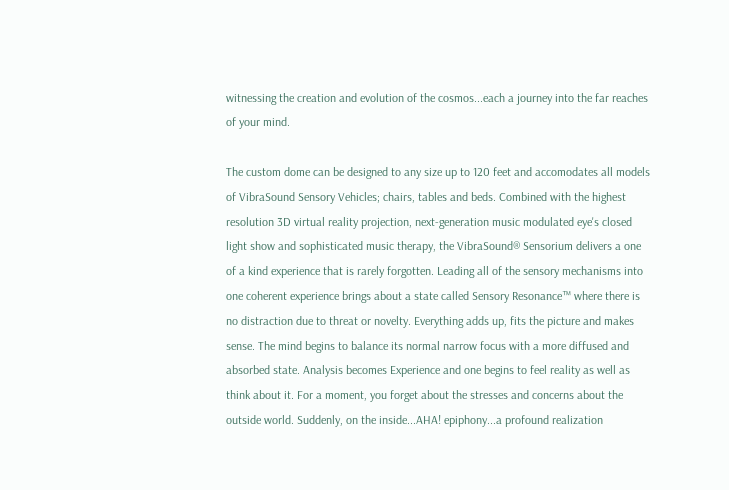witnessing the creation and evolution of the cosmos...each a journey into the far reaches of your mind.

The custom dome can be designed to any size up to 120 feet and accomodates all models of VibraSound Sensory Vehicles; chairs, tables and beds. Combined with the highest resolution 3D virtual reality projection, next-generation music modulated eye's closed light show and sophisticated music therapy, the VibraSound® Sensorium delivers a one of a kind experience that is rarely forgotten. Leading all of the sensory mechanisms into one coherent experience brings about a state called Sensory Resonance™ where there is no distraction due to threat or novelty. Everything adds up, fits the picture and makes sense. The mind begins to balance its normal narrow focus with a more diffused and absorbed state. Analysis becomes Experience and one begins to feel reality as well as think about it. For a moment, you forget about the stresses and concerns about the outside world. Suddenly, on the inside...AHA! epiphony...a profound realization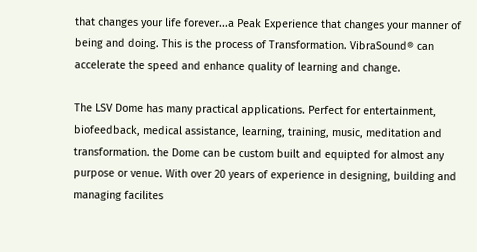that changes your life forever...a Peak Experience that changes your manner of being and doing. This is the process of Transformation. VibraSound® can accelerate the speed and enhance quality of learning and change.

The LSV Dome has many practical applications. Perfect for entertainment, biofeedback, medical assistance, learning, training, music, meditation and transformation. the Dome can be custom built and equipted for almost any purpose or venue. With over 20 years of experience in designing, building and managing facilites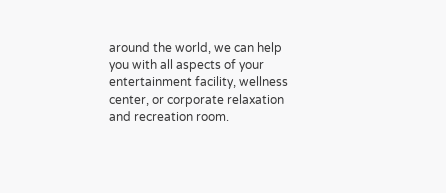around the world, we can help you with all aspects of your entertainment facility, wellness center, or corporate relaxation and recreation room.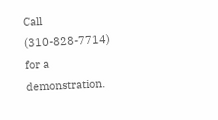Call (310-828-7714) for a demonstration.